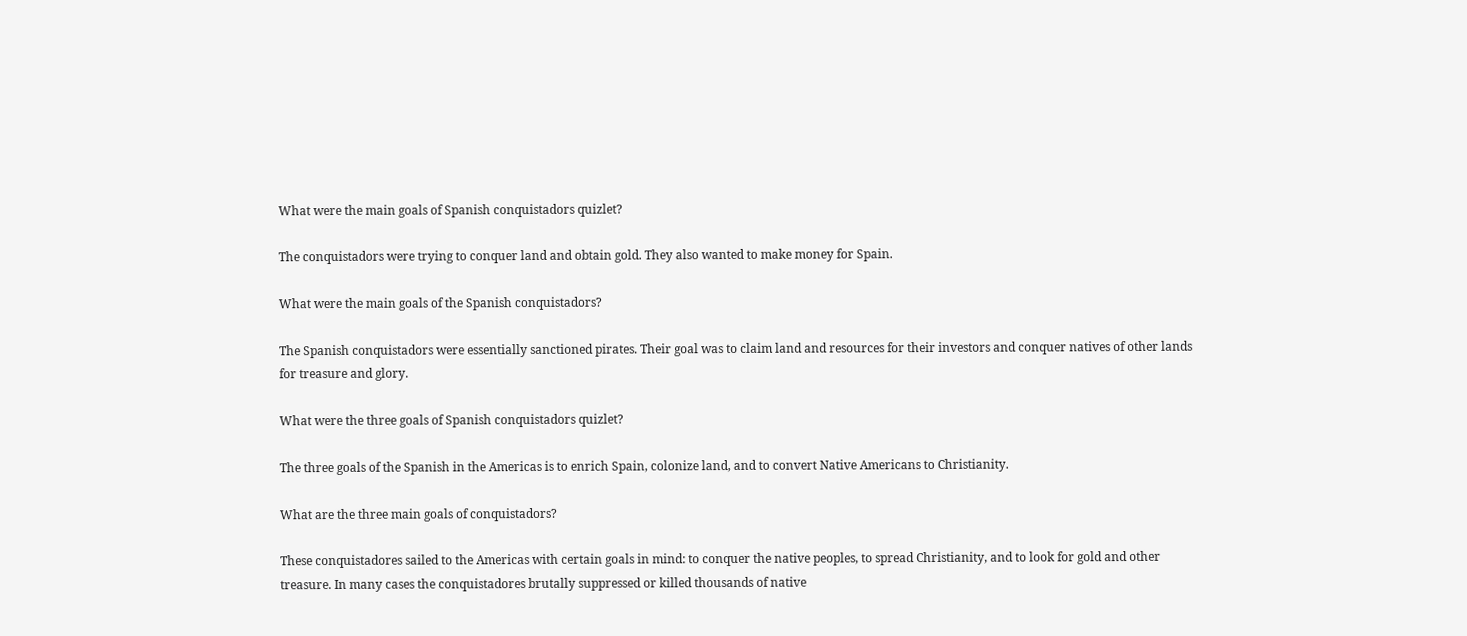What were the main goals of Spanish conquistadors quizlet?

The conquistadors were trying to conquer land and obtain gold. They also wanted to make money for Spain.

What were the main goals of the Spanish conquistadors?

The Spanish conquistadors were essentially sanctioned pirates. Their goal was to claim land and resources for their investors and conquer natives of other lands for treasure and glory.

What were the three goals of Spanish conquistadors quizlet?

The three goals of the Spanish in the Americas is to enrich Spain, colonize land, and to convert Native Americans to Christianity.

What are the three main goals of conquistadors?

These conquistadores sailed to the Americas with certain goals in mind: to conquer the native peoples, to spread Christianity, and to look for gold and other treasure. In many cases the conquistadores brutally suppressed or killed thousands of native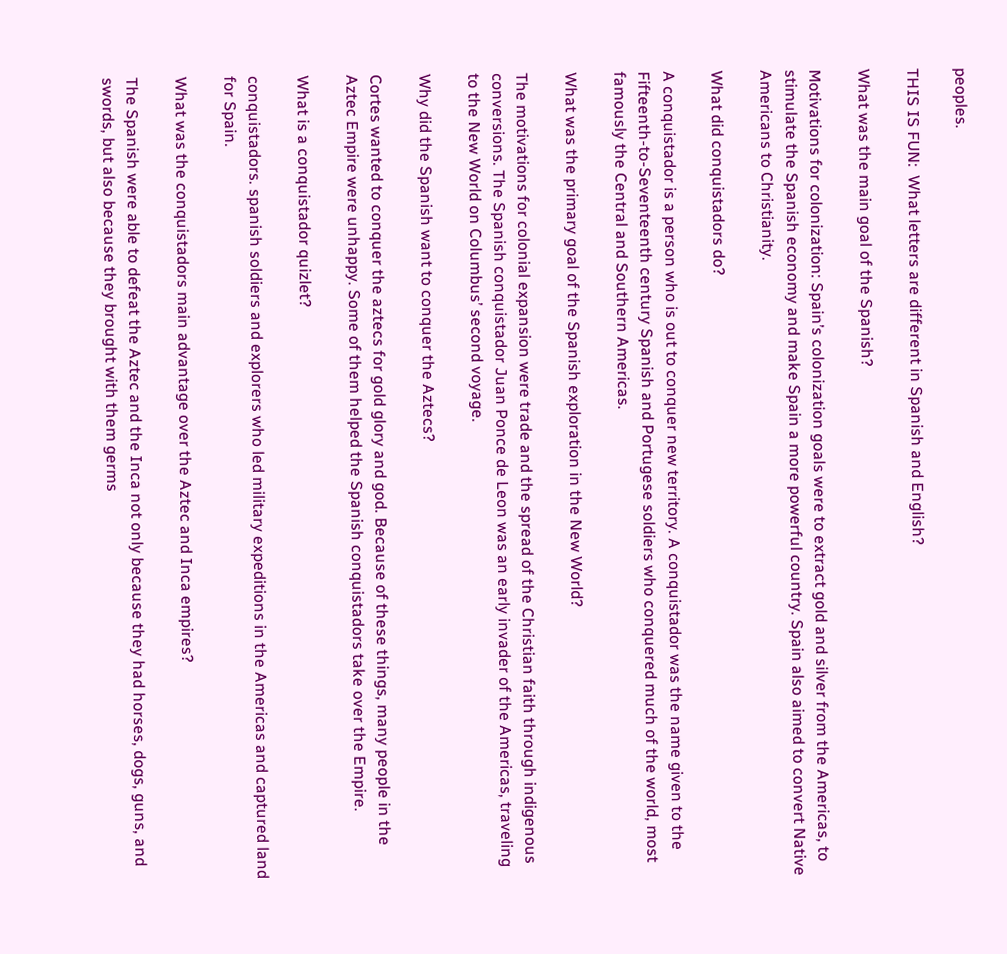peoples.

THIS IS FUN:  What letters are different in Spanish and English?

What was the main goal of the Spanish?

Motivations for colonization: Spain’s colonization goals were to extract gold and silver from the Americas, to stimulate the Spanish economy and make Spain a more powerful country. Spain also aimed to convert Native Americans to Christianity.

What did conquistadors do?

A conquistador is a person who is out to conquer new territory. A conquistador was the name given to the Fifteenth-to-Seventeenth century Spanish and Portugese soldiers who conquered much of the world, most famously the Central and Southern Americas.

What was the primary goal of the Spanish exploration in the New World?

The motivations for colonial expansion were trade and the spread of the Christian faith through indigenous conversions. The Spanish conquistador Juan Ponce de Leon was an early invader of the Americas, traveling to the New World on Columbus’ second voyage.

Why did the Spanish want to conquer the Aztecs?

Cortes wanted to conquer the aztecs for gold glory and god. Because of these things, many people in the Aztec Empire were unhappy. Some of them helped the Spanish conquistadors take over the Empire.

What is a conquistador quizlet?

conquistadors. spanish soldiers and explorers who led military expeditions in the Americas and captured land for Spain.

What was the conquistadors main advantage over the Aztec and Inca empires?

The Spanish were able to defeat the Aztec and the Inca not only because they had horses, dogs, guns, and swords, but also because they brought with them germs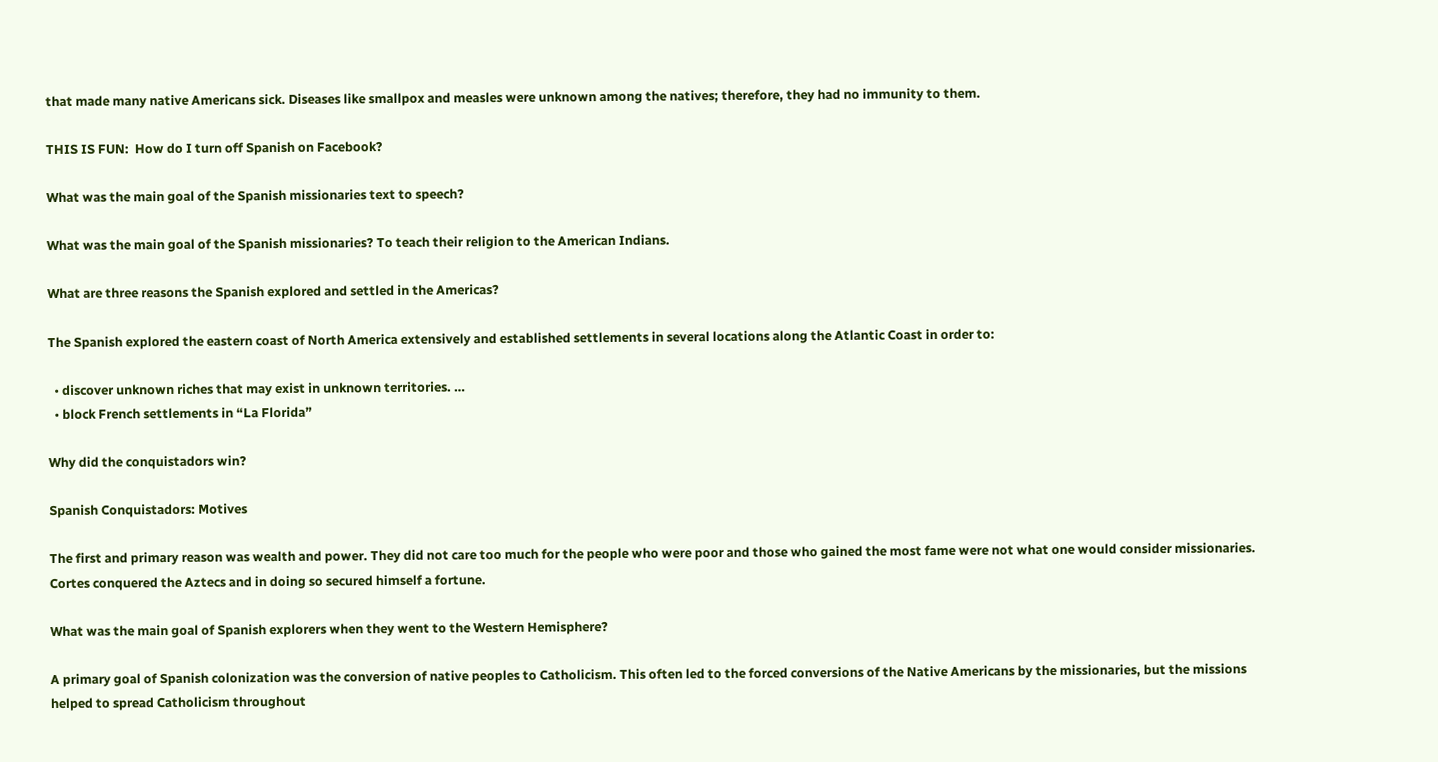that made many native Americans sick. Diseases like smallpox and measles were unknown among the natives; therefore, they had no immunity to them.

THIS IS FUN:  How do I turn off Spanish on Facebook?

What was the main goal of the Spanish missionaries text to speech?

What was the main goal of the Spanish missionaries? To teach their religion to the American Indians.

What are three reasons the Spanish explored and settled in the Americas?

The Spanish explored the eastern coast of North America extensively and established settlements in several locations along the Atlantic Coast in order to:

  • discover unknown riches that may exist in unknown territories. …
  • block French settlements in “La Florida”

Why did the conquistadors win?

Spanish Conquistadors: Motives

The first and primary reason was wealth and power. They did not care too much for the people who were poor and those who gained the most fame were not what one would consider missionaries. Cortes conquered the Aztecs and in doing so secured himself a fortune.

What was the main goal of Spanish explorers when they went to the Western Hemisphere?

A primary goal of Spanish colonization was the conversion of native peoples to Catholicism. This often led to the forced conversions of the Native Americans by the missionaries, but the missions helped to spread Catholicism throughout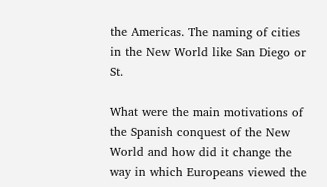the Americas. The naming of cities in the New World like San Diego or St.

What were the main motivations of the Spanish conquest of the New World and how did it change the way in which Europeans viewed the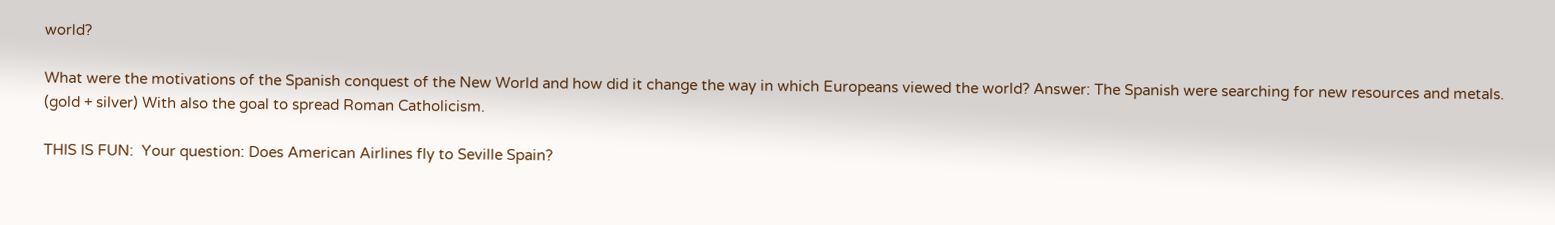world?

What were the motivations of the Spanish conquest of the New World and how did it change the way in which Europeans viewed the world? Answer: The Spanish were searching for new resources and metals. (gold + silver) With also the goal to spread Roman Catholicism.

THIS IS FUN:  Your question: Does American Airlines fly to Seville Spain?